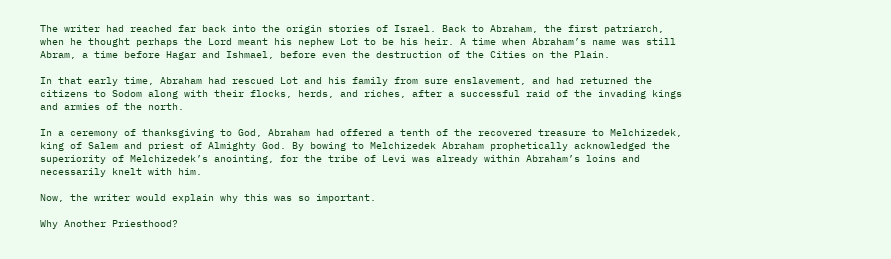The writer had reached far back into the origin stories of Israel. Back to Abraham, the first patriarch, when he thought perhaps the Lord meant his nephew Lot to be his heir. A time when Abraham’s name was still Abram, a time before Hagar and Ishmael, before even the destruction of the Cities on the Plain.

In that early time, Abraham had rescued Lot and his family from sure enslavement, and had returned the citizens to Sodom along with their flocks, herds, and riches, after a successful raid of the invading kings and armies of the north.

In a ceremony of thanksgiving to God, Abraham had offered a tenth of the recovered treasure to Melchizedek, king of Salem and priest of Almighty God. By bowing to Melchizedek Abraham prophetically acknowledged the superiority of Melchizedek’s anointing, for the tribe of Levi was already within Abraham’s loins and necessarily knelt with him.

Now, the writer would explain why this was so important.

Why Another Priesthood?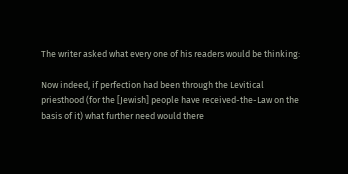The writer asked what every one of his readers would be thinking:

Now indeed, if perfection had been through the Levitical priesthood (for the [Jewish] people have received-the-Law on the basis of it) what further need would there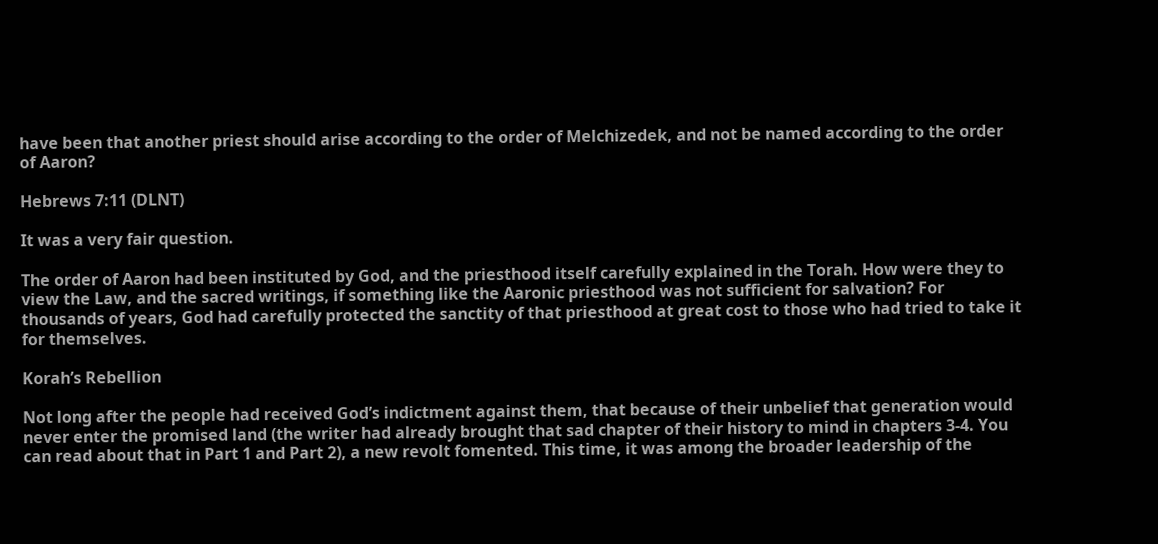have been that another priest should arise according to the order of Melchizedek, and not be named according to the order of Aaron?

Hebrews 7:11 (DLNT)

It was a very fair question.

The order of Aaron had been instituted by God, and the priesthood itself carefully explained in the Torah. How were they to view the Law, and the sacred writings, if something like the Aaronic priesthood was not sufficient for salvation? For thousands of years, God had carefully protected the sanctity of that priesthood at great cost to those who had tried to take it for themselves.

Korah’s Rebellion

Not long after the people had received God’s indictment against them, that because of their unbelief that generation would never enter the promised land (the writer had already brought that sad chapter of their history to mind in chapters 3-4. You can read about that in Part 1 and Part 2), a new revolt fomented. This time, it was among the broader leadership of the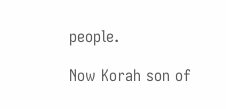people.

Now Korah son of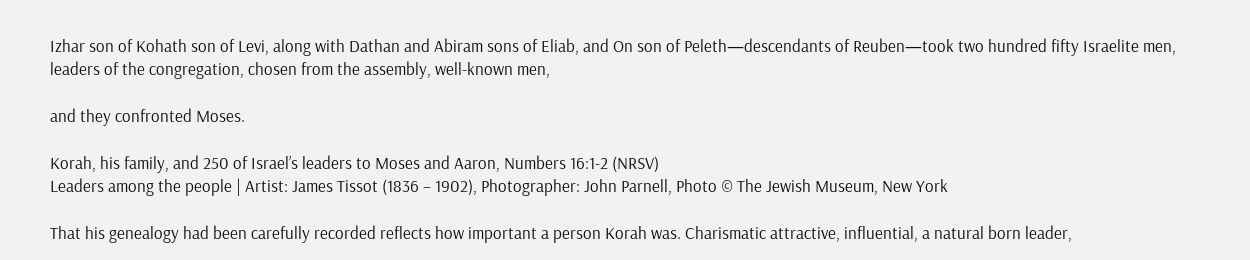Izhar son of Kohath son of Levi, along with Dathan and Abiram sons of Eliab, and On son of Peleth—descendants of Reuben—took two hundred fifty Israelite men, leaders of the congregation, chosen from the assembly, well-known men,

and they confronted Moses.

Korah, his family, and 250 of Israel’s leaders to Moses and Aaron, Numbers 16:1-2 (NRSV)
Leaders among the people | Artist: James Tissot (1836 – 1902), Photographer: John Parnell, Photo © The Jewish Museum, New York

That his genealogy had been carefully recorded reflects how important a person Korah was. Charismatic attractive, influential, a natural born leader,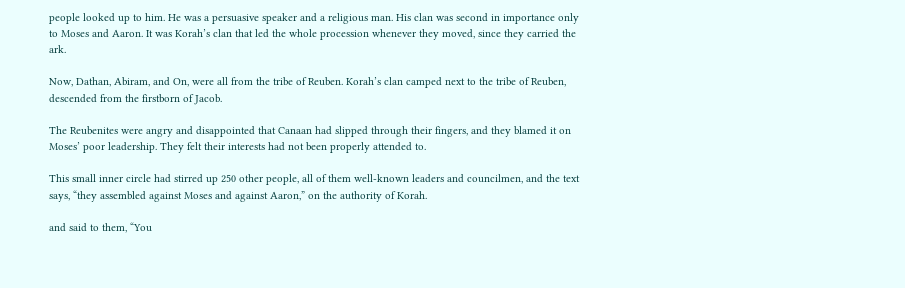people looked up to him. He was a persuasive speaker and a religious man. His clan was second in importance only to Moses and Aaron. It was Korah’s clan that led the whole procession whenever they moved, since they carried the ark.

Now, Dathan, Abiram, and On, were all from the tribe of Reuben. Korah’s clan camped next to the tribe of Reuben, descended from the firstborn of Jacob.

The Reubenites were angry and disappointed that Canaan had slipped through their fingers, and they blamed it on Moses’ poor leadership. They felt their interests had not been properly attended to.

This small inner circle had stirred up 250 other people, all of them well-known leaders and councilmen, and the text says, “they assembled against Moses and against Aaron,” on the authority of Korah.

and said to them, “You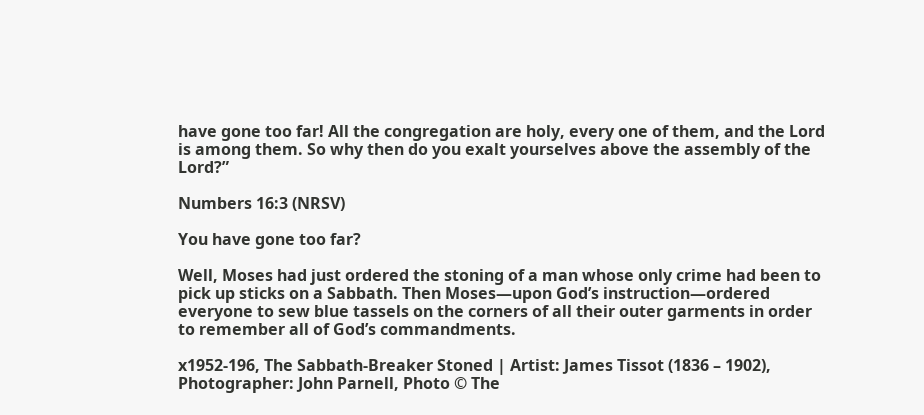have gone too far! All the congregation are holy, every one of them, and the Lord is among them. So why then do you exalt yourselves above the assembly of the Lord?”

Numbers 16:3 (NRSV)

You have gone too far?

Well, Moses had just ordered the stoning of a man whose only crime had been to pick up sticks on a Sabbath. Then Moses—upon God’s instruction—ordered everyone to sew blue tassels on the corners of all their outer garments in order to remember all of God’s commandments.

x1952-196, The Sabbath-Breaker Stoned | Artist: James Tissot (1836 – 1902), Photographer: John Parnell, Photo © The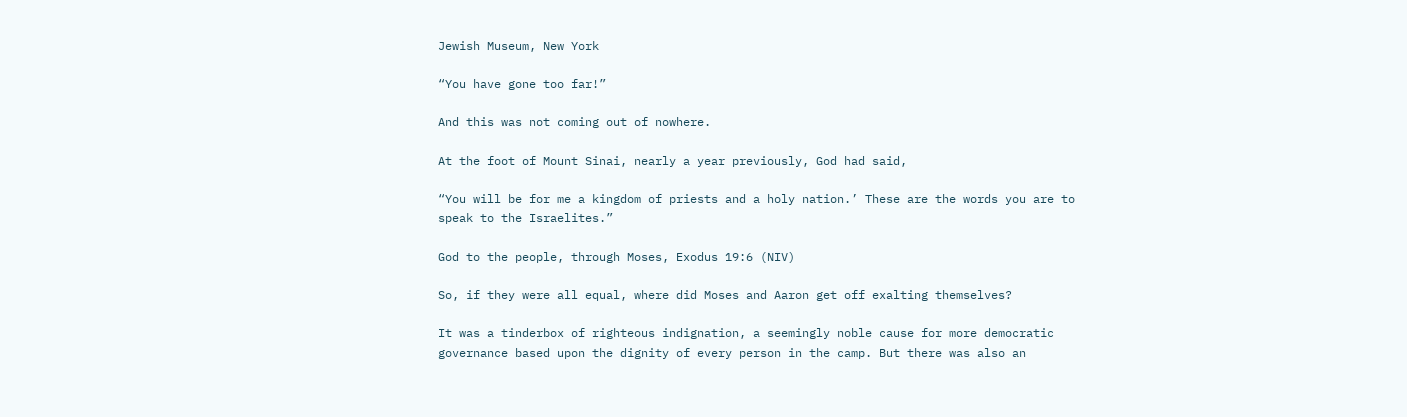Jewish Museum, New York

“You have gone too far!”

And this was not coming out of nowhere.

At the foot of Mount Sinai, nearly a year previously, God had said,

“You will be for me a kingdom of priests and a holy nation.’ These are the words you are to speak to the Israelites.”

God to the people, through Moses, Exodus 19:6 (NIV)

So, if they were all equal, where did Moses and Aaron get off exalting themselves?

It was a tinderbox of righteous indignation, a seemingly noble cause for more democratic governance based upon the dignity of every person in the camp. But there was also an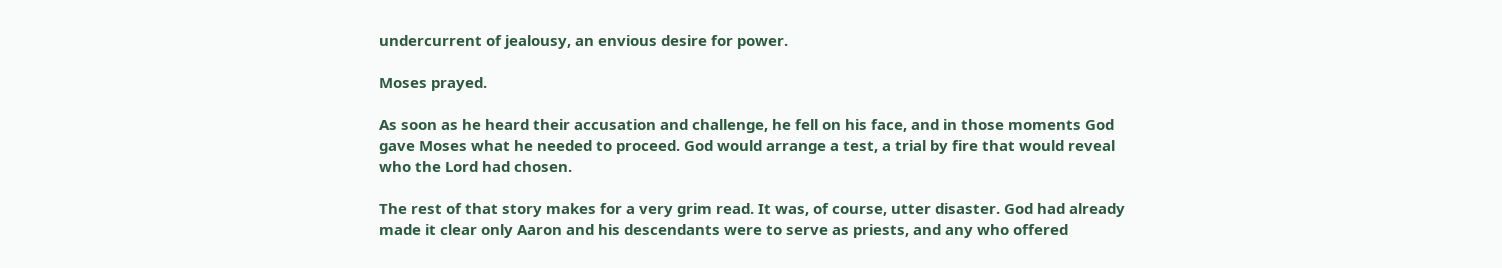undercurrent of jealousy, an envious desire for power.

Moses prayed.

As soon as he heard their accusation and challenge, he fell on his face, and in those moments God gave Moses what he needed to proceed. God would arrange a test, a trial by fire that would reveal who the Lord had chosen.

The rest of that story makes for a very grim read. It was, of course, utter disaster. God had already made it clear only Aaron and his descendants were to serve as priests, and any who offered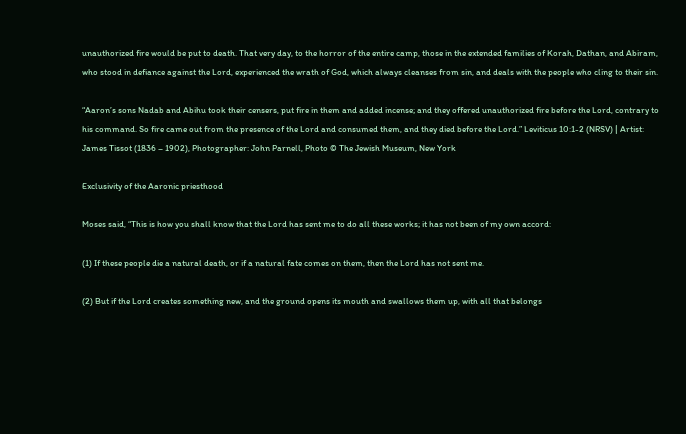unauthorized fire would be put to death. That very day, to the horror of the entire camp, those in the extended families of Korah, Dathan, and Abiram, who stood in defiance against the Lord, experienced the wrath of God, which always cleanses from sin, and deals with the people who cling to their sin.

“Aaron’s sons Nadab and Abihu took their censers, put fire in them and added incense; and they offered unauthorized fire before the Lord, contrary to his command. So fire came out from the presence of the Lord and consumed them, and they died before the Lord.” Leviticus 10:1-2 (NRSV) | Artist: James Tissot (1836 – 1902), Photographer: John Parnell, Photo © The Jewish Museum, New York

Exclusivity of the Aaronic priesthood

Moses said, “This is how you shall know that the Lord has sent me to do all these works; it has not been of my own accord:

(1) If these people die a natural death, or if a natural fate comes on them, then the Lord has not sent me.

(2) But if the Lord creates something new, and the ground opens its mouth and swallows them up, with all that belongs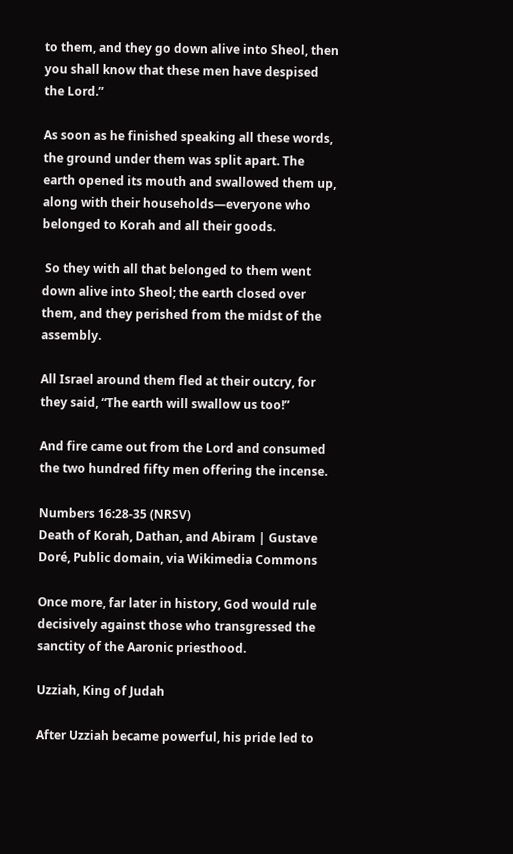to them, and they go down alive into Sheol, then you shall know that these men have despised the Lord.”

As soon as he finished speaking all these words, the ground under them was split apart. The earth opened its mouth and swallowed them up, along with their households—everyone who belonged to Korah and all their goods.

 So they with all that belonged to them went down alive into Sheol; the earth closed over them, and they perished from the midst of the assembly.

All Israel around them fled at their outcry, for they said, “The earth will swallow us too!”

And fire came out from the Lord and consumed the two hundred fifty men offering the incense.

Numbers 16:28-35 (NRSV)
Death of Korah, Dathan, and Abiram | Gustave Doré, Public domain, via Wikimedia Commons

Once more, far later in history, God would rule decisively against those who transgressed the sanctity of the Aaronic priesthood.

Uzziah, King of Judah

After Uzziah became powerful, his pride led to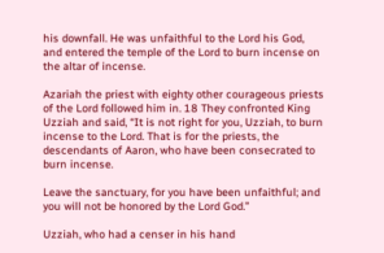his downfall. He was unfaithful to the Lord his God, and entered the temple of the Lord to burn incense on the altar of incense.

Azariah the priest with eighty other courageous priests of the Lord followed him in. 18 They confronted King Uzziah and said, “It is not right for you, Uzziah, to burn incense to the Lord. That is for the priests, the descendants of Aaron, who have been consecrated to burn incense.

Leave the sanctuary, for you have been unfaithful; and you will not be honored by the Lord God.”

Uzziah, who had a censer in his hand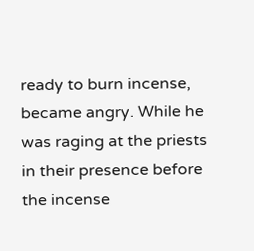ready to burn incense, became angry. While he was raging at the priests in their presence before the incense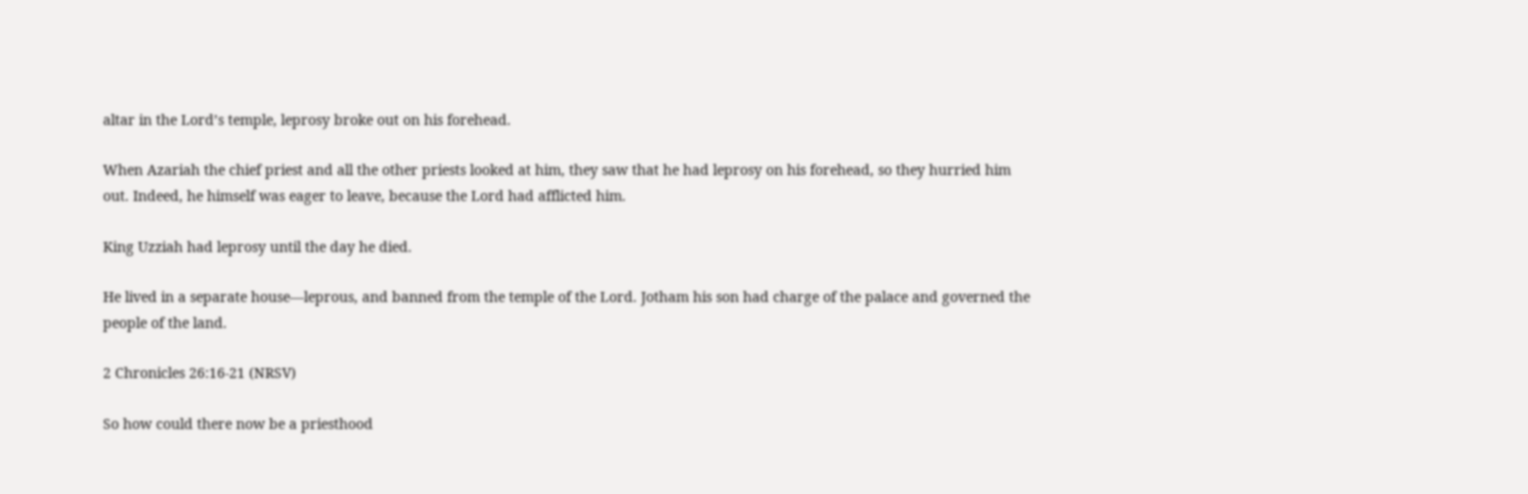altar in the Lord’s temple, leprosy broke out on his forehead.

When Azariah the chief priest and all the other priests looked at him, they saw that he had leprosy on his forehead, so they hurried him out. Indeed, he himself was eager to leave, because the Lord had afflicted him.

King Uzziah had leprosy until the day he died.

He lived in a separate house—leprous, and banned from the temple of the Lord. Jotham his son had charge of the palace and governed the people of the land.

2 Chronicles 26:16-21 (NRSV)

So how could there now be a priesthood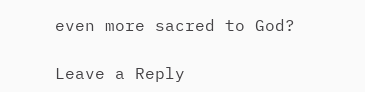even more sacred to God?

Leave a Reply